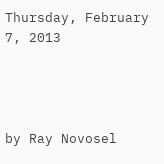Thursday, February 7, 2013




by Ray Novosel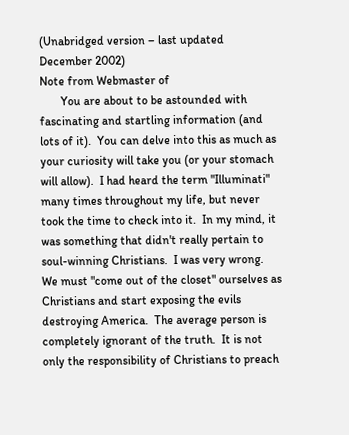(Unabridged version – last updated December 2002)
Note from Webmaster of
       You are about to be astounded with fascinating and startling information (and lots of it).  You can delve into this as much as your curiosity will take you (or your stomach will allow).  I had heard the term "Illuminati" many times throughout my life, but never took the time to check into it.  In my mind, it was something that didn't really pertain to soul-winning Christians.  I was very wrong.  We must "come out of the closet" ourselves as Christians and start exposing the evils destroying America.  The average person is completely ignorant of the truth.  It is not only the responsibility of Christians to preach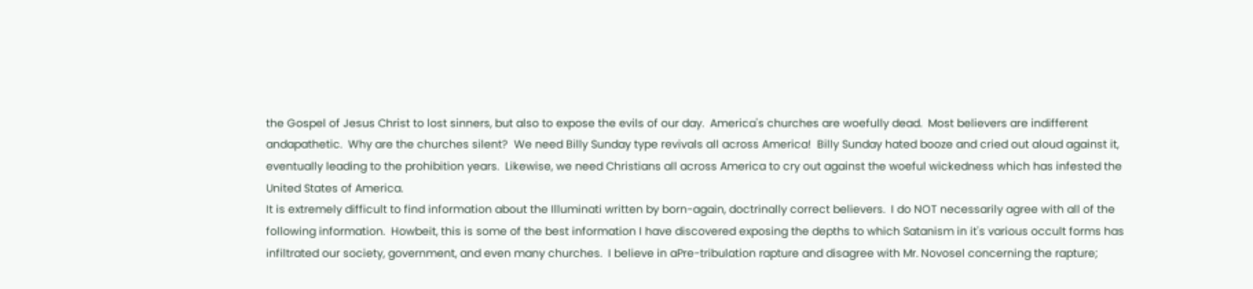the Gospel of Jesus Christ to lost sinners, but also to expose the evils of our day.  America's churches are woefully dead.  Most believers are indifferent andapathetic.  Why are the churches silent?  We need Billy Sunday type revivals all across America!  Billy Sunday hated booze and cried out aloud against it, eventually leading to the prohibition years.  Likewise, we need Christians all across America to cry out against the woeful wickedness which has infested the United States of America.
It is extremely difficult to find information about the Illuminati written by born-again, doctrinally correct believers.  I do NOT necessarily agree with all of the following information.  Howbeit, this is some of the best information I have discovered exposing the depths to which Satanism in it's various occult forms has infiltrated our society, government, and even many churches.  I believe in aPre-tribulation rapture and disagree with Mr. Novosel concerning the rapture;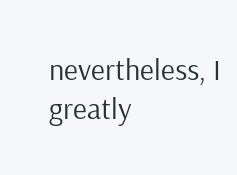nevertheless, I greatly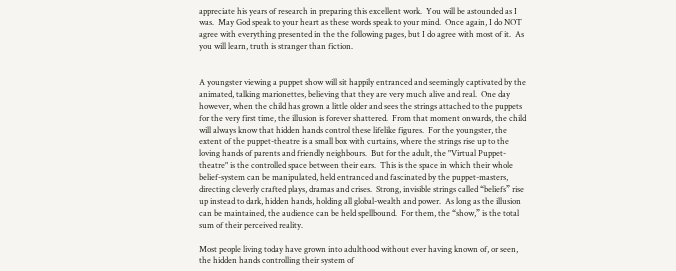appreciate his years of research in preparing this excellent work.  You will be astounded as I was.  May God speak to your heart as these words speak to your mind.  Once again, I do NOT agree with everything presented in the the following pages, but I do agree with most of it.  As you will learn, truth is stranger than fiction.


A youngster viewing a puppet show will sit happily entranced and seemingly captivated by the animated, talking marionettes, believing that they are very much alive and real.  One day however, when the child has grown a little older and sees the strings attached to the puppets for the very first time, the illusion is forever shattered.  From that moment onwards, the child will always know that hidden hands control these lifelike figures.  For the youngster, the extent of the puppet-theatre is a small box with curtains, where the strings rise up to the loving hands of parents and friendly neighbours.  But for the adult, the "Virtual Puppet-theatre" is the controlled space between their ears.  This is the space in which their whole belief-system can be manipulated, held entranced and fascinated by the puppet-masters, directing cleverly crafted plays, dramas and crises.  Strong, invisible strings called “beliefs” rise up instead to dark, hidden hands, holding all global-wealth and power.  As long as the illusion can be maintained, the audience can be held spellbound.  For them, the “show,” is the total sum of their perceived reality.

Most people living today have grown into adulthood without ever having known of, or seen, the hidden hands controlling their system of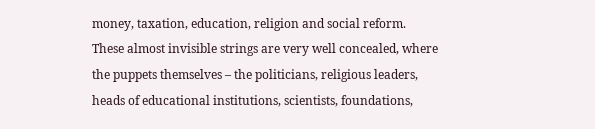money, taxation, education, religion and social reform.  These almost invisible strings are very well concealed, where the puppets themselves – the politicians, religious leaders, heads of educational institutions, scientists, foundations,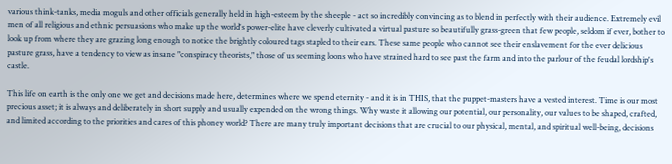various think-tanks, media moguls and other officials generally held in high-esteem by the sheeple - act so incredibly convincing as to blend in perfectly with their audience. Extremely evil men of all religious and ethnic persuasions who make up the world's power-elite have cleverly cultivated a virtual pasture so beautifully grass-green that few people, seldom if ever, bother to look up from where they are grazing long enough to notice the brightly coloured tags stapled to their ears. These same people who cannot see their enslavement for the ever delicious pasture grass, have a tendency to view as insane "conspiracy theorists," those of us seeming loons who have strained hard to see past the farm and into the parlour of the feudal lordship's castle.

This life on earth is the only one we get and decisions made here, determines where we spend eternity - and it is in THIS, that the puppet-masters have a vested interest. Time is our most precious asset; it is always and deliberately in short supply and usually expended on the wrong things. Why waste it allowing our potential, our personality, our values to be shaped, crafted, and limited according to the priorities and cares of this phoney world? There are many truly important decisions that are crucial to our physical, mental, and spiritual well-being, decisions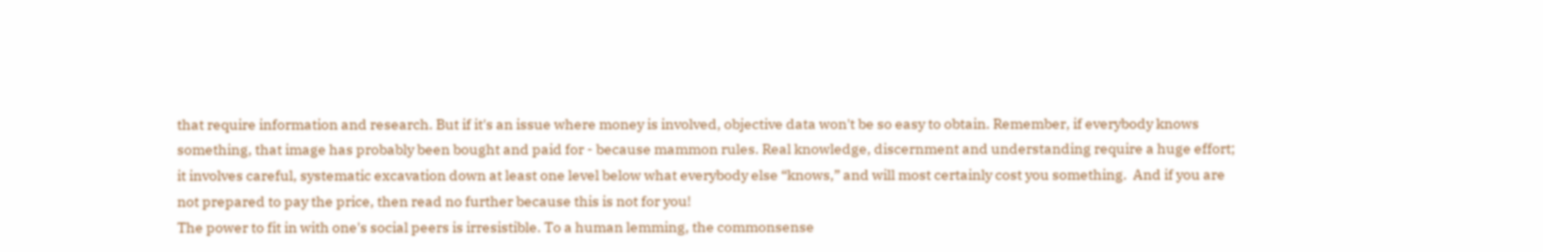that require information and research. But if it's an issue where money is involved, objective data won't be so easy to obtain. Remember, if everybody knows something, that image has probably been bought and paid for - because mammon rules. Real knowledge, discernment and understanding require a huge effort; it involves careful, systematic excavation down at least one level below what everybody else “knows,” and will most certainly cost you something.  And if you are not prepared to pay the price, then read no further because this is not for you!
The power to fit in with one's social peers is irresistible. To a human lemming, the commonsense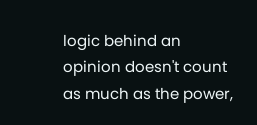logic behind an opinion doesn't count as much as the power,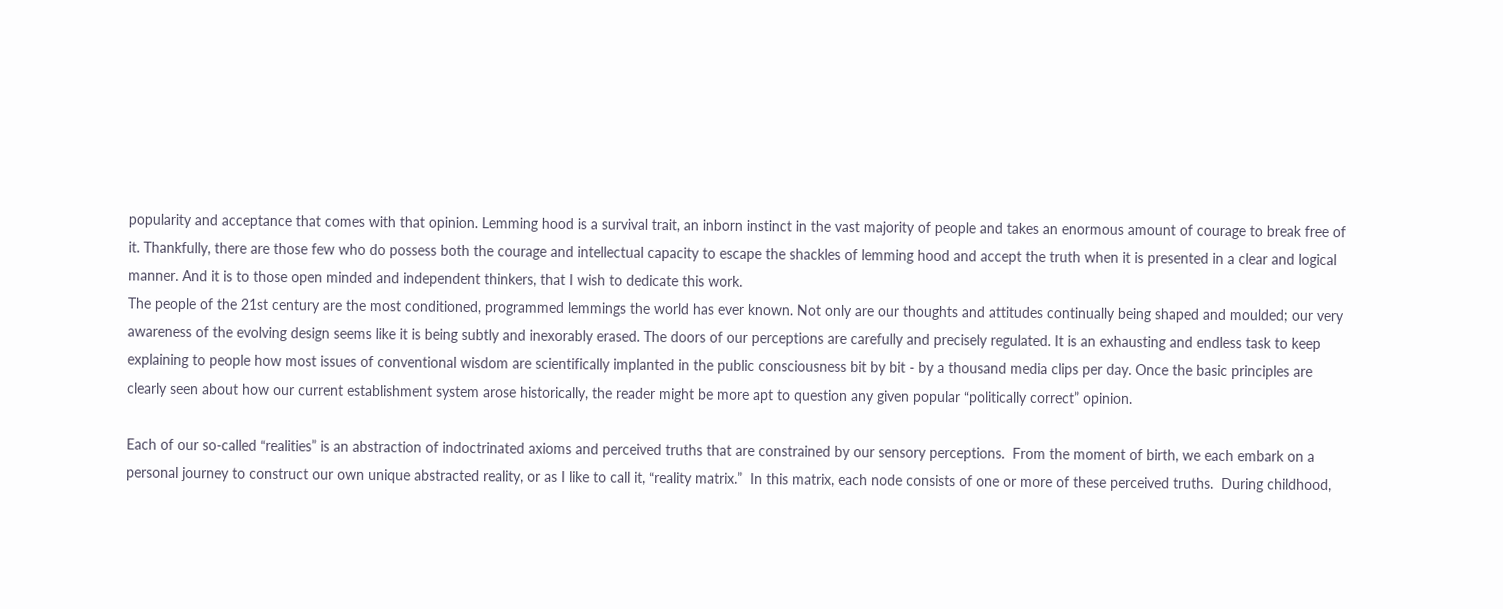popularity and acceptance that comes with that opinion. Lemming hood is a survival trait, an inborn instinct in the vast majority of people and takes an enormous amount of courage to break free of it. Thankfully, there are those few who do possess both the courage and intellectual capacity to escape the shackles of lemming hood and accept the truth when it is presented in a clear and logical manner. And it is to those open minded and independent thinkers, that I wish to dedicate this work.
The people of the 21st century are the most conditioned, programmed lemmings the world has ever known. Not only are our thoughts and attitudes continually being shaped and moulded; our very awareness of the evolving design seems like it is being subtly and inexorably erased. The doors of our perceptions are carefully and precisely regulated. It is an exhausting and endless task to keep explaining to people how most issues of conventional wisdom are scientifically implanted in the public consciousness bit by bit - by a thousand media clips per day. Once the basic principles are clearly seen about how our current establishment system arose historically, the reader might be more apt to question any given popular “politically correct” opinion.

Each of our so-called “realities” is an abstraction of indoctrinated axioms and perceived truths that are constrained by our sensory perceptions.  From the moment of birth, we each embark on a personal journey to construct our own unique abstracted reality, or as I like to call it, “reality matrix.”  In this matrix, each node consists of one or more of these perceived truths.  During childhood,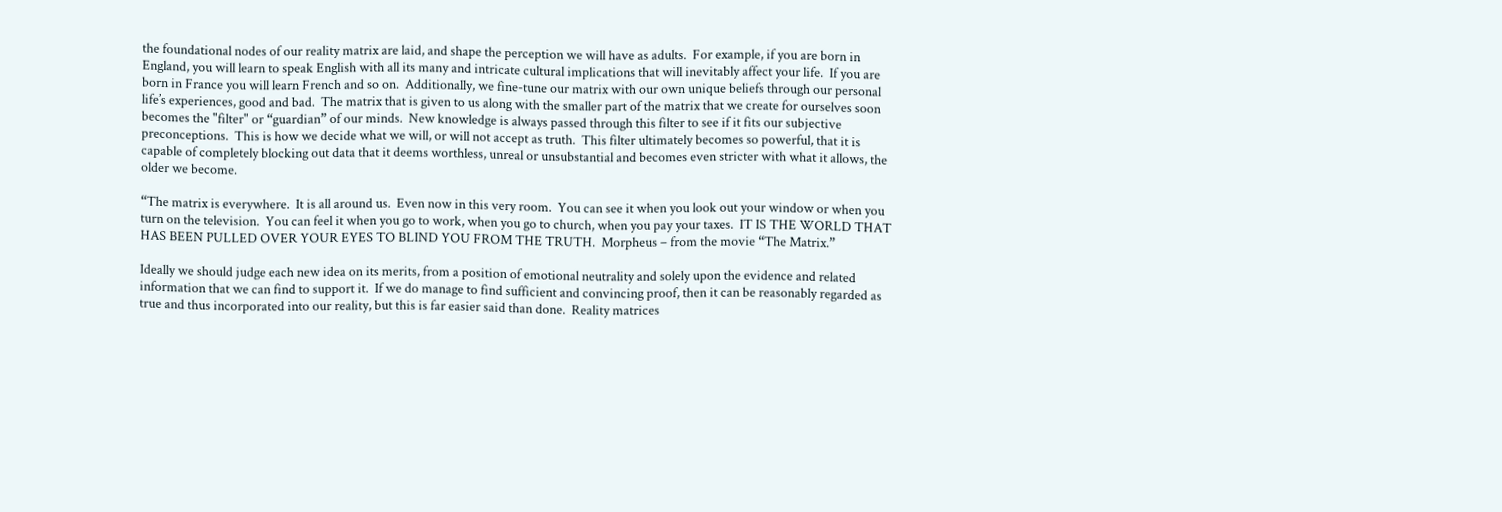the foundational nodes of our reality matrix are laid, and shape the perception we will have as adults.  For example, if you are born in England, you will learn to speak English with all its many and intricate cultural implications that will inevitably affect your life.  If you are born in France you will learn French and so on.  Additionally, we fine-tune our matrix with our own unique beliefs through our personal life’s experiences, good and bad.  The matrix that is given to us along with the smaller part of the matrix that we create for ourselves soon becomes the "filter" or “guardian” of our minds.  New knowledge is always passed through this filter to see if it fits our subjective preconceptions.  This is how we decide what we will, or will not accept as truth.  This filter ultimately becomes so powerful, that it is capable of completely blocking out data that it deems worthless, unreal or unsubstantial and becomes even stricter with what it allows, the older we become.

“The matrix is everywhere.  It is all around us.  Even now in this very room.  You can see it when you look out your window or when you turn on the television.  You can feel it when you go to work, when you go to church, when you pay your taxes.  IT IS THE WORLD THAT HAS BEEN PULLED OVER YOUR EYES TO BLIND YOU FROM THE TRUTH.  Morpheus – from the movie “The Matrix.”

Ideally we should judge each new idea on its merits, from a position of emotional neutrality and solely upon the evidence and related information that we can find to support it.  If we do manage to find sufficient and convincing proof, then it can be reasonably regarded as true and thus incorporated into our reality, but this is far easier said than done.  Reality matrices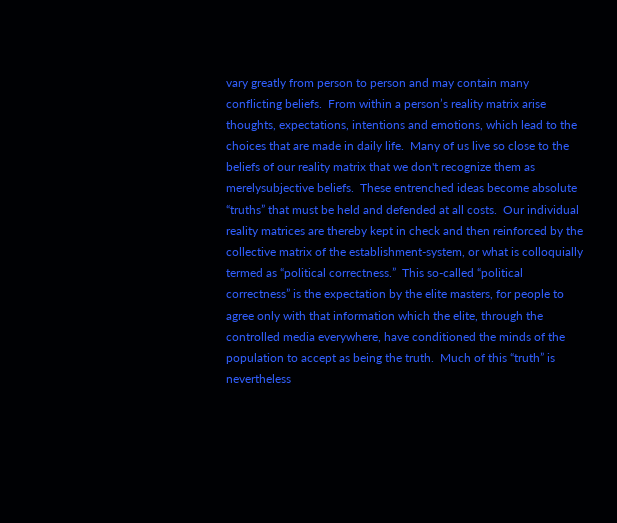vary greatly from person to person and may contain many conflicting beliefs.  From within a person’s reality matrix arise thoughts, expectations, intentions and emotions, which lead to the choices that are made in daily life.  Many of us live so close to the beliefs of our reality matrix that we don't recognize them as merelysubjective beliefs.  These entrenched ideas become absolute “truths” that must be held and defended at all costs.  Our individual reality matrices are thereby kept in check and then reinforced by the collective matrix of the establishment-system, or what is colloquially termed as “political correctness.”  This so-called “political correctness” is the expectation by the elite masters, for people to agree only with that information which the elite, through the controlled media everywhere, have conditioned the minds of the population to accept as being the truth.  Much of this “truth” is nevertheless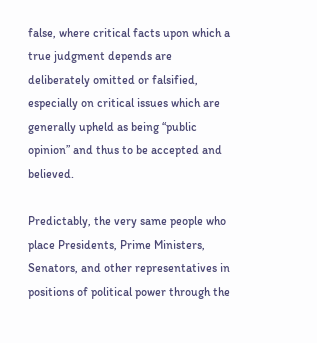false, where critical facts upon which a true judgment depends are deliberately omitted or falsified, especially on critical issues which are generally upheld as being “public opinion” and thus to be accepted and believed.

Predictably, the very same people who place Presidents, Prime Ministers, Senators, and other representatives in positions of political power through the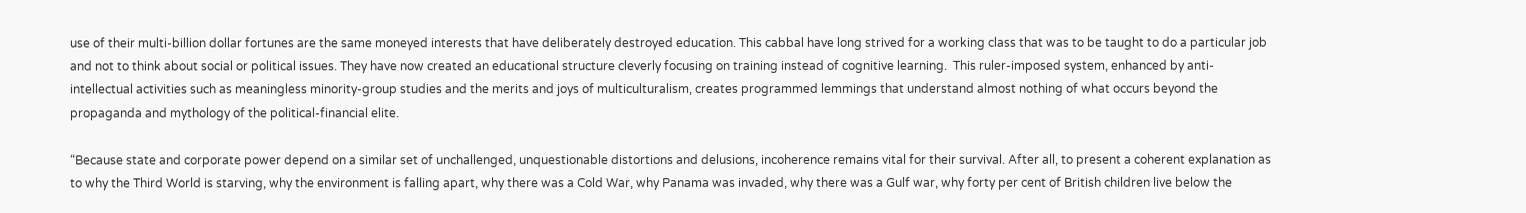use of their multi-billion dollar fortunes are the same moneyed interests that have deliberately destroyed education. This cabbal have long strived for a working class that was to be taught to do a particular job and not to think about social or political issues. They have now created an educational structure cleverly focusing on training instead of cognitive learning.  This ruler-imposed system, enhanced by anti-intellectual activities such as meaningless minority-group studies and the merits and joys of multiculturalism, creates programmed lemmings that understand almost nothing of what occurs beyond the propaganda and mythology of the political-financial elite.

“Because state and corporate power depend on a similar set of unchallenged, unquestionable distortions and delusions, incoherence remains vital for their survival. After all, to present a coherent explanation as to why the Third World is starving, why the environment is falling apart, why there was a Cold War, why Panama was invaded, why there was a Gulf war, why forty per cent of British children live below the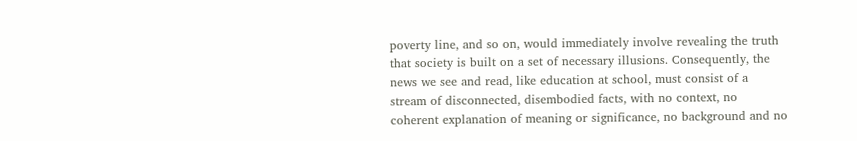poverty line, and so on, would immediately involve revealing the truth that society is built on a set of necessary illusions. Consequently, the news we see and read, like education at school, must consist of a stream of disconnected, disembodied facts, with no context, no coherent explanation of meaning or significance, no background and no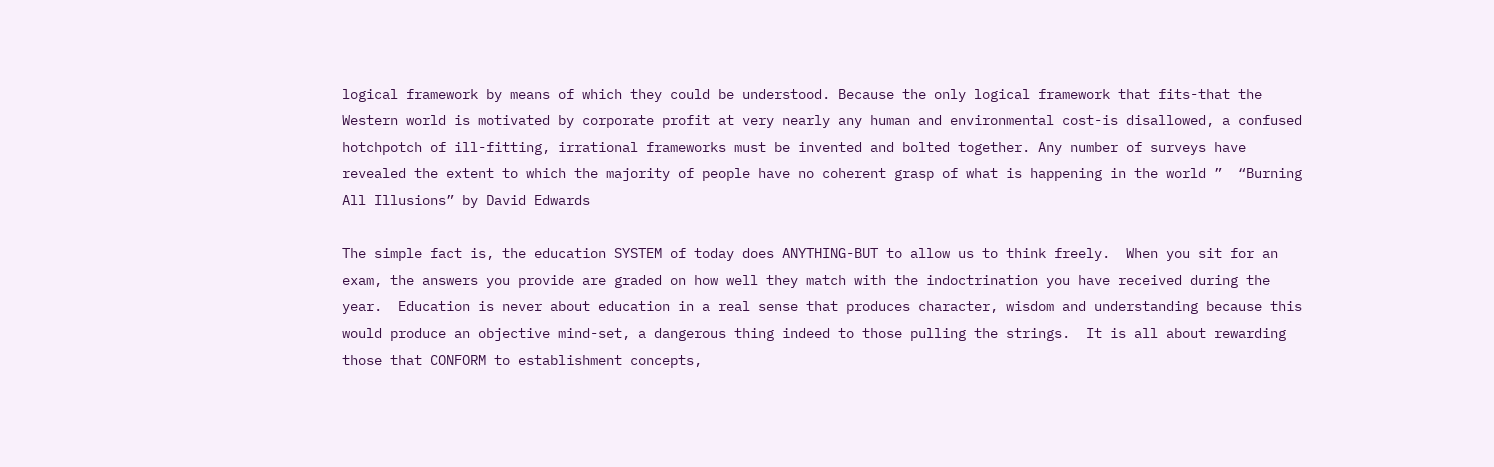logical framework by means of which they could be understood. Because the only logical framework that fits-that the Western world is motivated by corporate profit at very nearly any human and environmental cost-is disallowed, a confused hotchpotch of ill-fitting, irrational frameworks must be invented and bolted together. Any number of surveys have revealed the extent to which the majority of people have no coherent grasp of what is happening in the world ”  “Burning All Illusions” by David Edwards

The simple fact is, the education SYSTEM of today does ANYTHING-BUT to allow us to think freely.  When you sit for an exam, the answers you provide are graded on how well they match with the indoctrination you have received during the year.  Education is never about education in a real sense that produces character, wisdom and understanding because this would produce an objective mind-set, a dangerous thing indeed to those pulling the strings.  It is all about rewarding those that CONFORM to establishment concepts,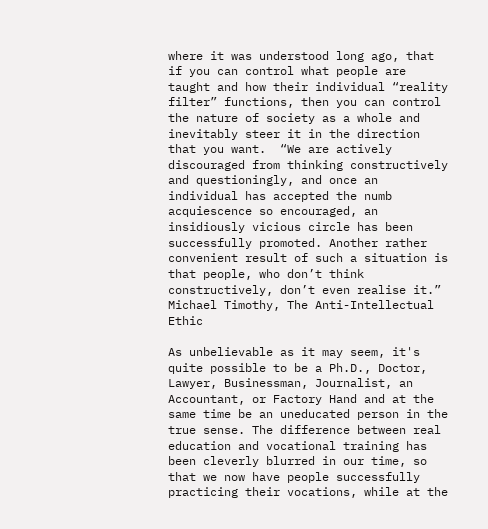where it was understood long ago, that if you can control what people are taught and how their individual “reality filter” functions, then you can control the nature of society as a whole and inevitably steer it in the direction that you want.  “We are actively discouraged from thinking constructively and questioningly, and once an individual has accepted the numb acquiescence so encouraged, an insidiously vicious circle has been successfully promoted. Another rather convenient result of such a situation is that people, who don’t think constructively, don’t even realise it.”  Michael Timothy, The Anti-Intellectual Ethic

As unbelievable as it may seem, it's quite possible to be a Ph.D., Doctor, Lawyer, Businessman, Journalist, an Accountant, or Factory Hand and at the same time be an uneducated person in the true sense. The difference between real education and vocational training has been cleverly blurred in our time, so that we now have people successfully practicing their vocations, while at the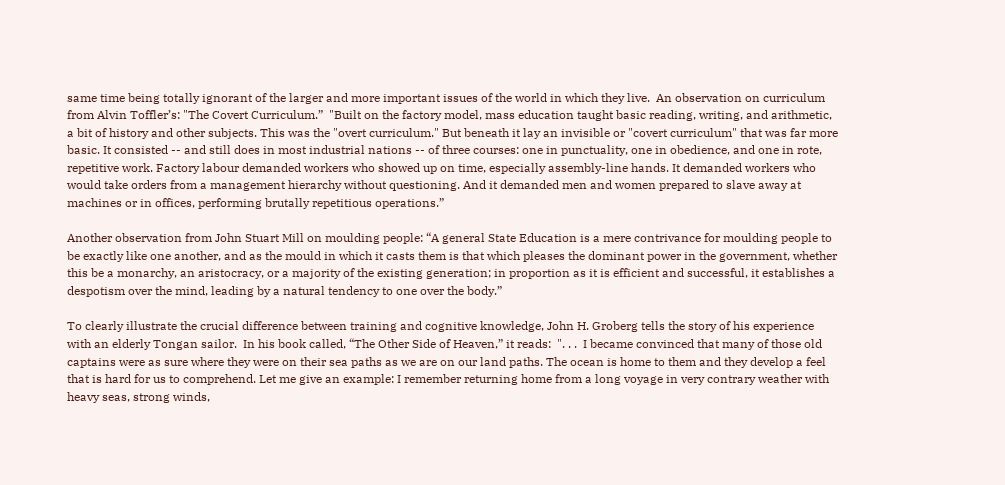same time being totally ignorant of the larger and more important issues of the world in which they live.  An observation on curriculum from Alvin Toffler’s: "The Covert Curriculum.”  "Built on the factory model, mass education taught basic reading, writing, and arithmetic, a bit of history and other subjects. This was the "overt curriculum." But beneath it lay an invisible or "covert curriculum" that was far more basic. It consisted -- and still does in most industrial nations -- of three courses: one in punctuality, one in obedience, and one in rote, repetitive work. Factory labour demanded workers who showed up on time, especially assembly-line hands. It demanded workers who would take orders from a management hierarchy without questioning. And it demanded men and women prepared to slave away at machines or in offices, performing brutally repetitious operations.”

Another observation from John Stuart Mill on moulding people: “A general State Education is a mere contrivance for moulding people to be exactly like one another, and as the mould in which it casts them is that which pleases the dominant power in the government, whether this be a monarchy, an aristocracy, or a majority of the existing generation; in proportion as it is efficient and successful, it establishes a despotism over the mind, leading by a natural tendency to one over the body.”

To clearly illustrate the crucial difference between training and cognitive knowledge, John H. Groberg tells the story of his experience with an elderly Tongan sailor.  In his book called, “The Other Side of Heaven,” it reads:  ". . .  I became convinced that many of those old captains were as sure where they were on their sea paths as we are on our land paths. The ocean is home to them and they develop a feel that is hard for us to comprehend. Let me give an example: I remember returning home from a long voyage in very contrary weather with heavy seas, strong winds,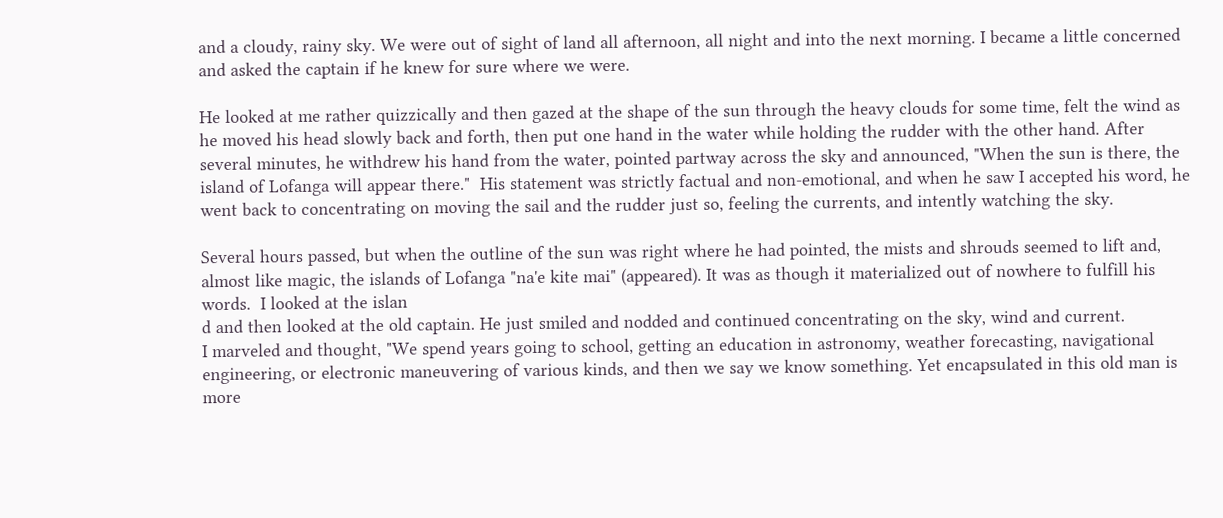and a cloudy, rainy sky. We were out of sight of land all afternoon, all night and into the next morning. I became a little concerned and asked the captain if he knew for sure where we were.

He looked at me rather quizzically and then gazed at the shape of the sun through the heavy clouds for some time, felt the wind as he moved his head slowly back and forth, then put one hand in the water while holding the rudder with the other hand. After several minutes, he withdrew his hand from the water, pointed partway across the sky and announced, "When the sun is there, the island of Lofanga will appear there."  His statement was strictly factual and non-emotional, and when he saw I accepted his word, he went back to concentrating on moving the sail and the rudder just so, feeling the currents, and intently watching the sky.

Several hours passed, but when the outline of the sun was right where he had pointed, the mists and shrouds seemed to lift and, almost like magic, the islands of Lofanga "na'e kite mai" (appeared). It was as though it materialized out of nowhere to fulfill his words.  I looked at the islan
d and then looked at the old captain. He just smiled and nodded and continued concentrating on the sky, wind and current.
I marveled and thought, "We spend years going to school, getting an education in astronomy, weather forecasting, navigational engineering, or electronic maneuvering of various kinds, and then we say we know something. Yet encapsulated in this old man is more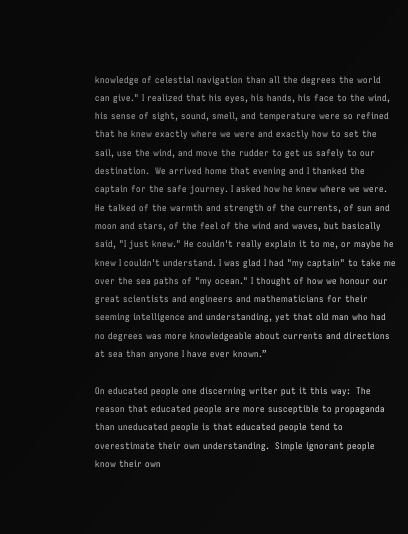knowledge of celestial navigation than all the degrees the world can give." I realized that his eyes, his hands, his face to the wind, his sense of sight, sound, smell, and temperature were so refined that he knew exactly where we were and exactly how to set the sail, use the wind, and move the rudder to get us safely to our destination.  We arrived home that evening and I thanked the captain for the safe journey. I asked how he knew where we were. He talked of the warmth and strength of the currents, of sun and moon and stars, of the feel of the wind and waves, but basically said, "I just knew." He couldn't really explain it to me, or maybe he knew I couldn't understand. I was glad I had "my captain" to take me over the sea paths of "my ocean." I thought of how we honour our great scientists and engineers and mathematicians for their seeming intelligence and understanding, yet that old man who had no degrees was more knowledgeable about currents and directions at sea than anyone I have ever known.”

On educated people one discerning writer put it this way:  The reason that educated people are more susceptible to propaganda than uneducated people is that educated people tend to overestimate their own understanding.  Simple ignorant people know their own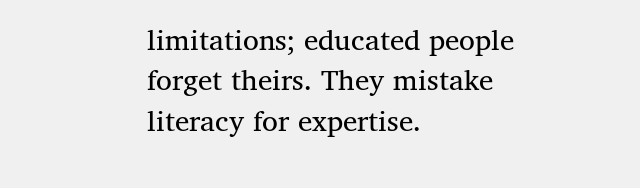limitations; educated people forget theirs. They mistake literacy for expertise.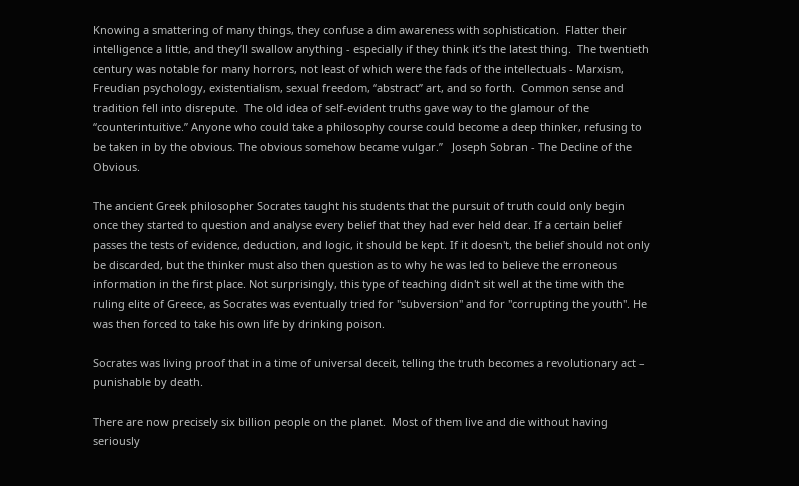Knowing a smattering of many things, they confuse a dim awareness with sophistication.  Flatter their intelligence a little, and they’ll swallow anything - especially if they think it’s the latest thing.  The twentieth century was notable for many horrors, not least of which were the fads of the intellectuals - Marxism, Freudian psychology, existentialism, sexual freedom, “abstract” art, and so forth.  Common sense and tradition fell into disrepute.  The old idea of self-evident truths gave way to the glamour of the “counterintuitive.” Anyone who could take a philosophy course could become a deep thinker, refusing to be taken in by the obvious. The obvious somehow became vulgar.”   Joseph Sobran - The Decline of the Obvious.

The ancient Greek philosopher Socrates taught his students that the pursuit of truth could only begin once they started to question and analyse every belief that they had ever held dear. If a certain belief passes the tests of evidence, deduction, and logic, it should be kept. If it doesn't, the belief should not only be discarded, but the thinker must also then question as to why he was led to believe the erroneous information in the first place. Not surprisingly, this type of teaching didn't sit well at the time with the ruling elite of Greece, as Socrates was eventually tried for "subversion" and for "corrupting the youth". He was then forced to take his own life by drinking poison.

Socrates was living proof that in a time of universal deceit, telling the truth becomes a revolutionary act – punishable by death.

There are now precisely six billion people on the planet.  Most of them live and die without having seriously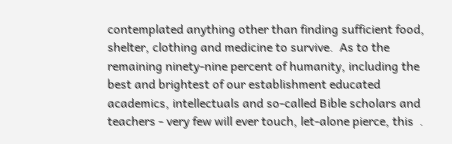contemplated anything other than finding sufficient food, shelter, clothing and medicine to survive.  As to the remaining ninety-nine percent of humanity, including the best and brightest of our establishment educated academics, intellectuals and so-called Bible scholars and teachers - very few will ever touch, let-alone pierce, this  .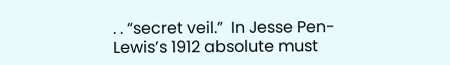. . “secret veil.”  In Jesse Pen-Lewis’s 1912 absolute must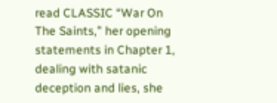read CLASSIC “War On The Saints,” her opening statements in Chapter 1, dealing with satanic deception and lies, she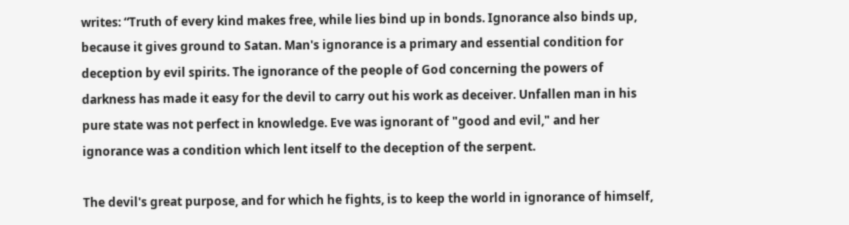writes: “Truth of every kind makes free, while lies bind up in bonds. Ignorance also binds up, because it gives ground to Satan. Man's ignorance is a primary and essential condition for deception by evil spirits. The ignorance of the people of God concerning the powers of darkness has made it easy for the devil to carry out his work as deceiver. Unfallen man in his pure state was not perfect in knowledge. Eve was ignorant of "good and evil," and her ignorance was a condition which lent itself to the deception of the serpent.

The devil's great purpose, and for which he fights, is to keep the world in ignorance of himself,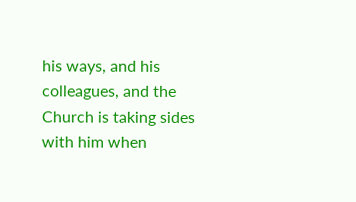his ways, and his colleagues, and the Church is taking sides with him when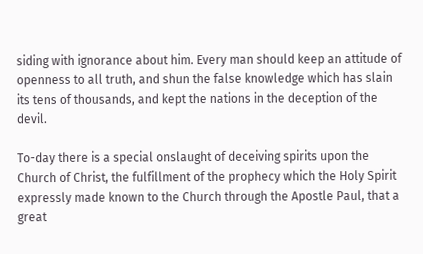siding with ignorance about him. Every man should keep an attitude of openness to all truth, and shun the false knowledge which has slain its tens of thousands, and kept the nations in the deception of the devil.

To-day there is a special onslaught of deceiving spirits upon the Church of Christ, the fulfillment of the prophecy which the Holy Spirit expressly made known to the Church through the Apostle Paul, that a great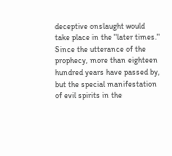deceptive onslaught would take place in the "later times." Since the utterance of the prophecy, more than eighteen hundred years have passed by, but the special manifestation of evil spirits in the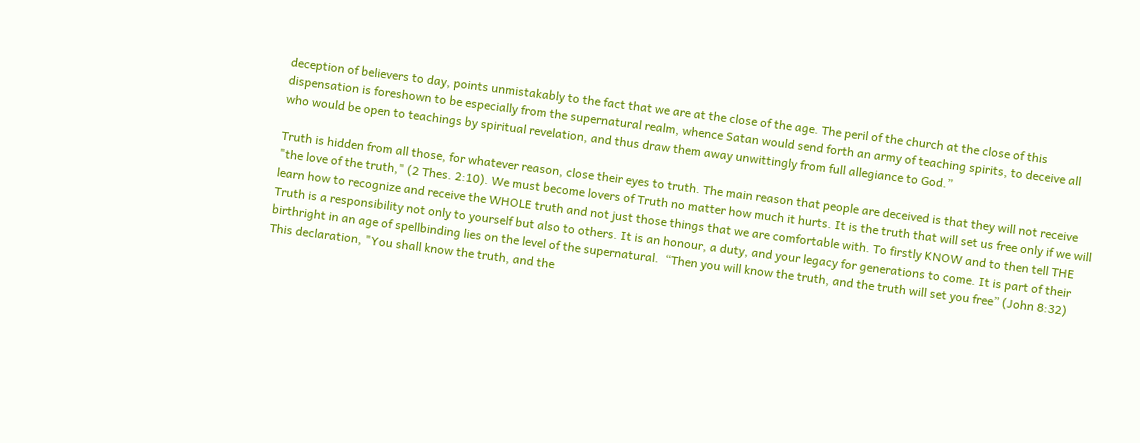deception of believers to day, points unmistakably to the fact that we are at the close of the age. The peril of the church at the close of this dispensation is foreshown to be especially from the supernatural realm, whence Satan would send forth an army of teaching spirits, to deceive all who would be open to teachings by spiritual revelation, and thus draw them away unwittingly from full allegiance to God.”

Truth is hidden from all those, for whatever reason, close their eyes to truth. The main reason that people are deceived is that they will not receive "the love of the truth," (2 Thes. 2:10). We must become lovers of Truth no matter how much it hurts. It is the truth that will set us free only if we will learn how to recognize and receive the WHOLE truth and not just those things that we are comfortable with. To firstly KNOW and to then tell THE Truth is a responsibility not only to yourself but also to others. It is an honour, a duty, and your legacy for generations to come. It is part of their birthright in an age of spellbinding lies on the level of the supernatural.  “Then you will know the truth, and the truth will set you free” (John 8:32) This declaration, "You shall know the truth, and the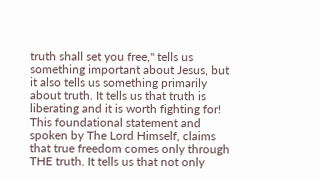truth shall set you free," tells us something important about Jesus, but it also tells us something primarily about truth. It tells us that truth is liberating and it is worth fighting for! This foundational statement and spoken by The Lord Himself, claims that true freedom comes only through THE truth. It tells us that not only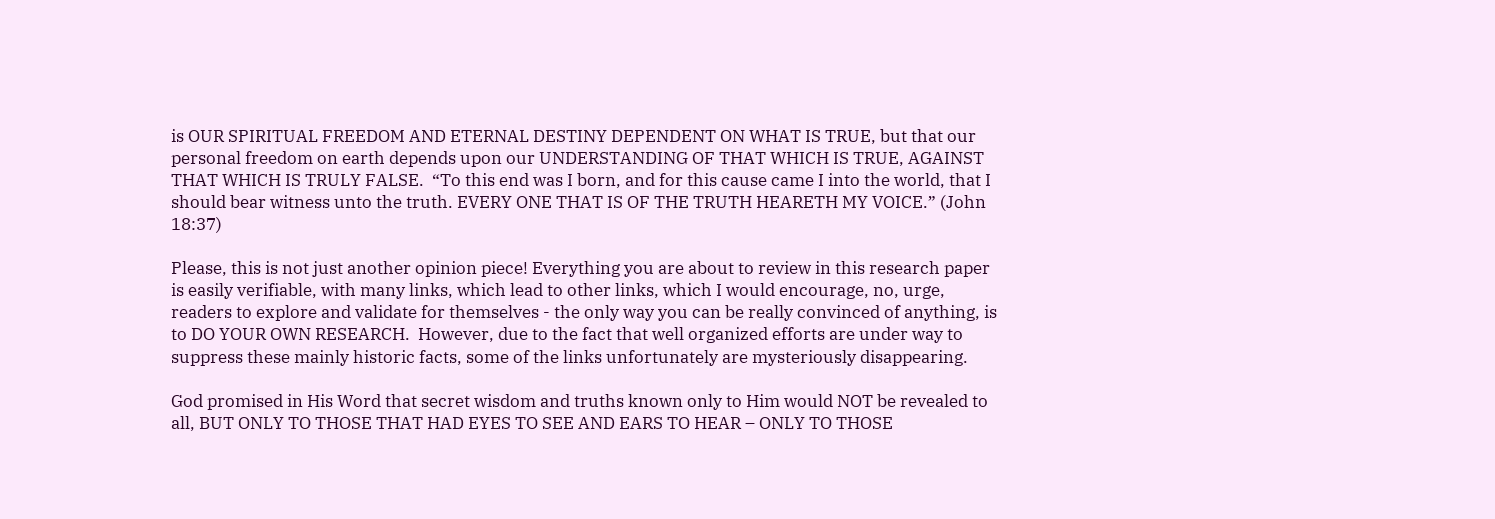is OUR SPIRITUAL FREEDOM AND ETERNAL DESTINY DEPENDENT ON WHAT IS TRUE, but that our personal freedom on earth depends upon our UNDERSTANDING OF THAT WHICH IS TRUE, AGAINST THAT WHICH IS TRULY FALSE.  “To this end was I born, and for this cause came I into the world, that I should bear witness unto the truth. EVERY ONE THAT IS OF THE TRUTH HEARETH MY VOICE.” (John 18:37)

Please, this is not just another opinion piece! Everything you are about to review in this research paper is easily verifiable, with many links, which lead to other links, which I would encourage, no, urge, readers to explore and validate for themselves - the only way you can be really convinced of anything, is to DO YOUR OWN RESEARCH.  However, due to the fact that well organized efforts are under way to suppress these mainly historic facts, some of the links unfortunately are mysteriously disappearing.

God promised in His Word that secret wisdom and truths known only to Him would NOT be revealed to all, BUT ONLY TO THOSE THAT HAD EYES TO SEE AND EARS TO HEAR – ONLY TO THOSE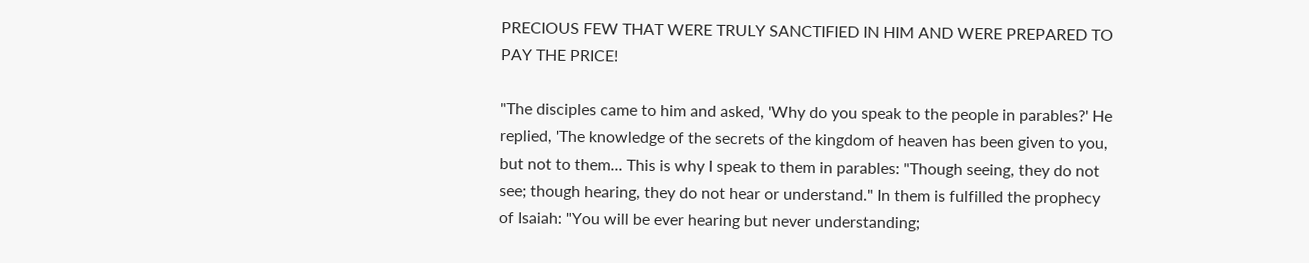PRECIOUS FEW THAT WERE TRULY SANCTIFIED IN HIM AND WERE PREPARED TO PAY THE PRICE!

"The disciples came to him and asked, 'Why do you speak to the people in parables?' He replied, 'The knowledge of the secrets of the kingdom of heaven has been given to you, but not to them... This is why I speak to them in parables: "Though seeing, they do not see; though hearing, they do not hear or understand." In them is fulfilled the prophecy of Isaiah: "You will be ever hearing but never understanding;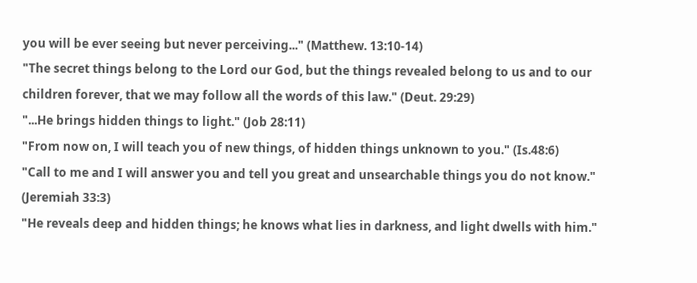you will be ever seeing but never perceiving..." (Matthew. 13:10-14)
"The secret things belong to the Lord our God, but the things revealed belong to us and to our children forever, that we may follow all the words of this law." (Deut. 29:29)
"...He brings hidden things to light." (Job 28:11)
"From now on, I will teach you of new things, of hidden things unknown to you." (Is.48:6)
"Call to me and I will answer you and tell you great and unsearchable things you do not know." (Jeremiah 33:3)
"He reveals deep and hidden things; he knows what lies in darkness, and light dwells with him."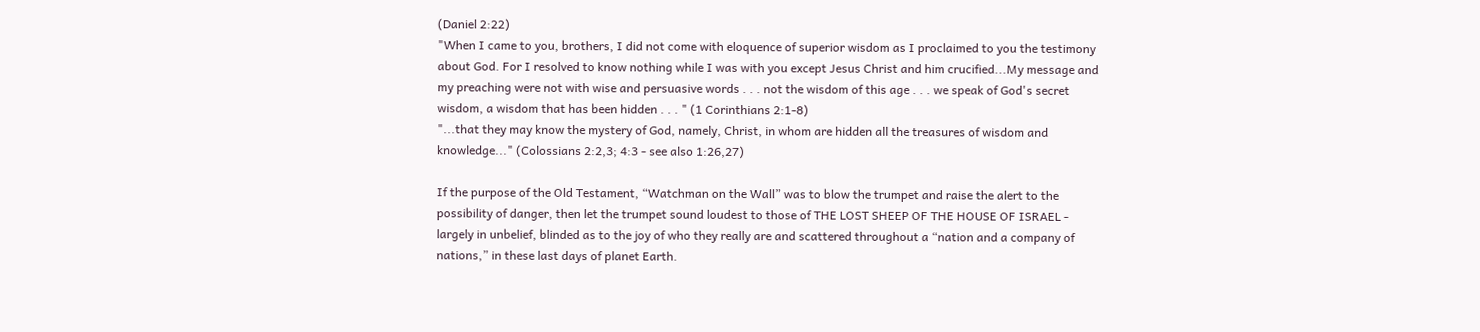(Daniel 2:22)
"When I came to you, brothers, I did not come with eloquence of superior wisdom as I proclaimed to you the testimony about God. For I resolved to know nothing while I was with you except Jesus Christ and him crucified...My message and my preaching were not with wise and persuasive words . . . not the wisdom of this age . . . we speak of God's secret wisdom, a wisdom that has been hidden . . . " (1 Corinthians 2:1-8)
"...that they may know the mystery of God, namely, Christ, in whom are hidden all the treasures of wisdom and knowledge..." (Colossians 2:2,3; 4:3 - see also 1:26,27)

If the purpose of the Old Testament, “Watchman on the Wall” was to blow the trumpet and raise the alert to the possibility of danger, then let the trumpet sound loudest to those of THE LOST SHEEP OF THE HOUSE OF ISRAEL - largely in unbelief, blinded as to the joy of who they really are and scattered throughout a “nation and a company of nations,” in these last days of planet Earth.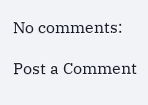No comments:

Post a Comment